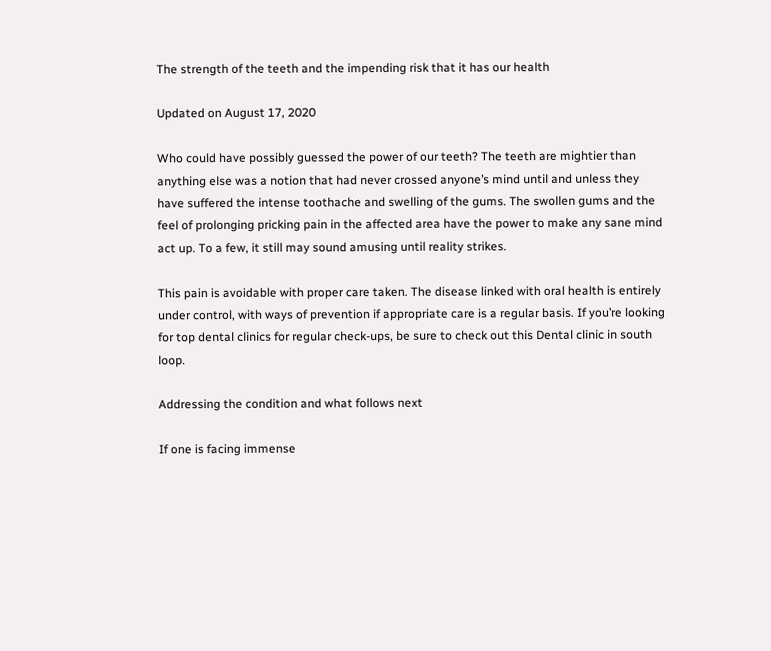The strength of the teeth and the impending risk that it has our health

Updated on August 17, 2020

Who could have possibly guessed the power of our teeth? The teeth are mightier than anything else was a notion that had never crossed anyone’s mind until and unless they have suffered the intense toothache and swelling of the gums. The swollen gums and the feel of prolonging pricking pain in the affected area have the power to make any sane mind act up. To a few, it still may sound amusing until reality strikes.

This pain is avoidable with proper care taken. The disease linked with oral health is entirely under control, with ways of prevention if appropriate care is a regular basis. If you’re looking for top dental clinics for regular check-ups, be sure to check out this Dental clinic in south loop.

Addressing the condition and what follows next

If one is facing immense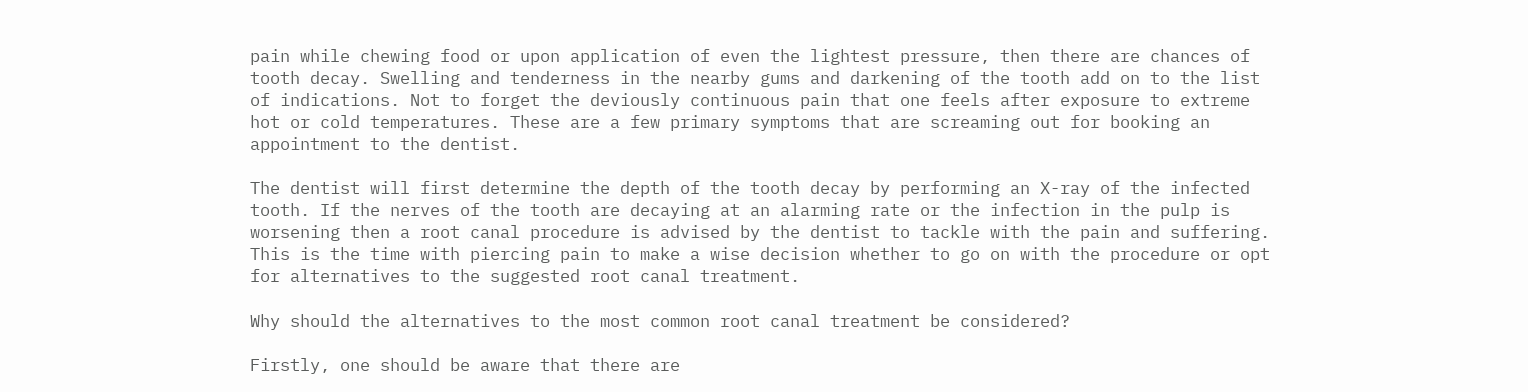pain while chewing food or upon application of even the lightest pressure, then there are chances of tooth decay. Swelling and tenderness in the nearby gums and darkening of the tooth add on to the list of indications. Not to forget the deviously continuous pain that one feels after exposure to extreme hot or cold temperatures. These are a few primary symptoms that are screaming out for booking an appointment to the dentist.

The dentist will first determine the depth of the tooth decay by performing an X-ray of the infected tooth. If the nerves of the tooth are decaying at an alarming rate or the infection in the pulp is worsening then a root canal procedure is advised by the dentist to tackle with the pain and suffering.  This is the time with piercing pain to make a wise decision whether to go on with the procedure or opt for alternatives to the suggested root canal treatment.

Why should the alternatives to the most common root canal treatment be considered?

Firstly, one should be aware that there are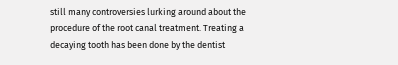still many controversies lurking around about the procedure of the root canal treatment. Treating a decaying tooth has been done by the dentist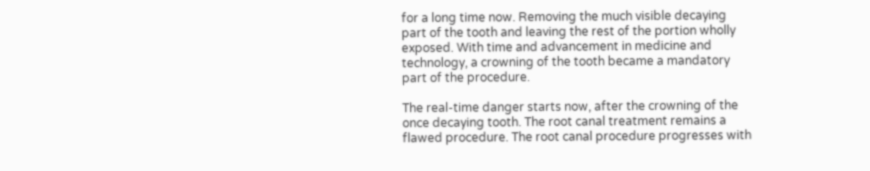for a long time now. Removing the much visible decaying part of the tooth and leaving the rest of the portion wholly exposed. With time and advancement in medicine and technology, a crowning of the tooth became a mandatory part of the procedure.

The real-time danger starts now, after the crowning of the once decaying tooth. The root canal treatment remains a flawed procedure. The root canal procedure progresses with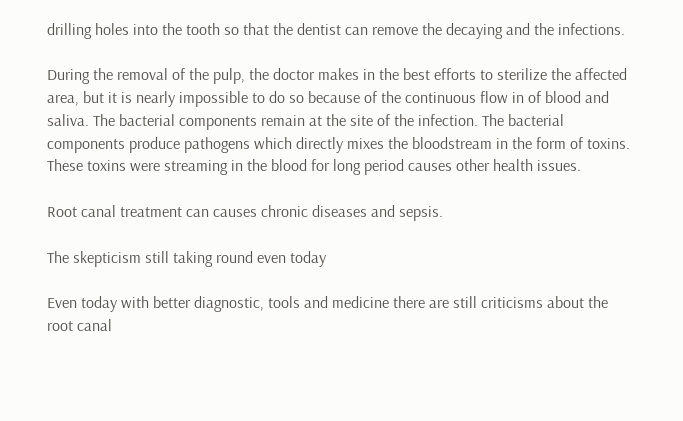drilling holes into the tooth so that the dentist can remove the decaying and the infections.

During the removal of the pulp, the doctor makes in the best efforts to sterilize the affected area, but it is nearly impossible to do so because of the continuous flow in of blood and saliva. The bacterial components remain at the site of the infection. The bacterial components produce pathogens which directly mixes the bloodstream in the form of toxins. These toxins were streaming in the blood for long period causes other health issues.

Root canal treatment can causes chronic diseases and sepsis.

The skepticism still taking round even today

Even today with better diagnostic, tools and medicine there are still criticisms about the root canal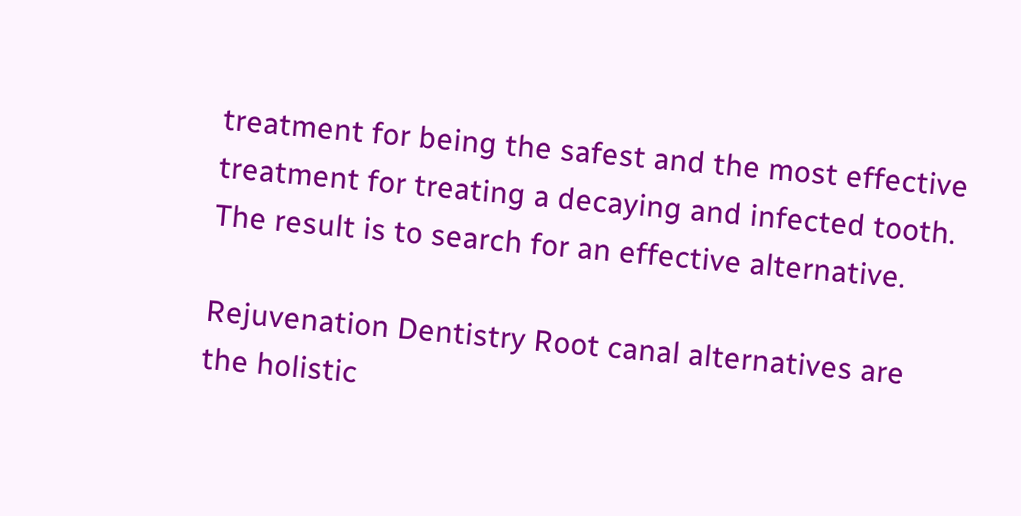treatment for being the safest and the most effective treatment for treating a decaying and infected tooth. The result is to search for an effective alternative.

Rejuvenation Dentistry Root canal alternatives are the holistic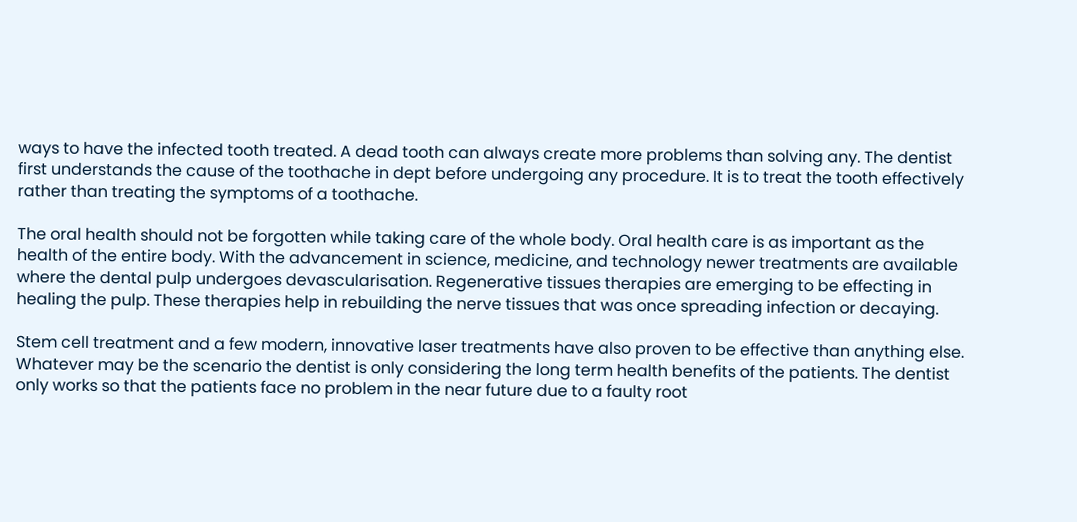ways to have the infected tooth treated. A dead tooth can always create more problems than solving any. The dentist first understands the cause of the toothache in dept before undergoing any procedure. It is to treat the tooth effectively rather than treating the symptoms of a toothache.

The oral health should not be forgotten while taking care of the whole body. Oral health care is as important as the health of the entire body. With the advancement in science, medicine, and technology newer treatments are available where the dental pulp undergoes devascularisation. Regenerative tissues therapies are emerging to be effecting in healing the pulp. These therapies help in rebuilding the nerve tissues that was once spreading infection or decaying.

Stem cell treatment and a few modern, innovative laser treatments have also proven to be effective than anything else. Whatever may be the scenario the dentist is only considering the long term health benefits of the patients. The dentist only works so that the patients face no problem in the near future due to a faulty root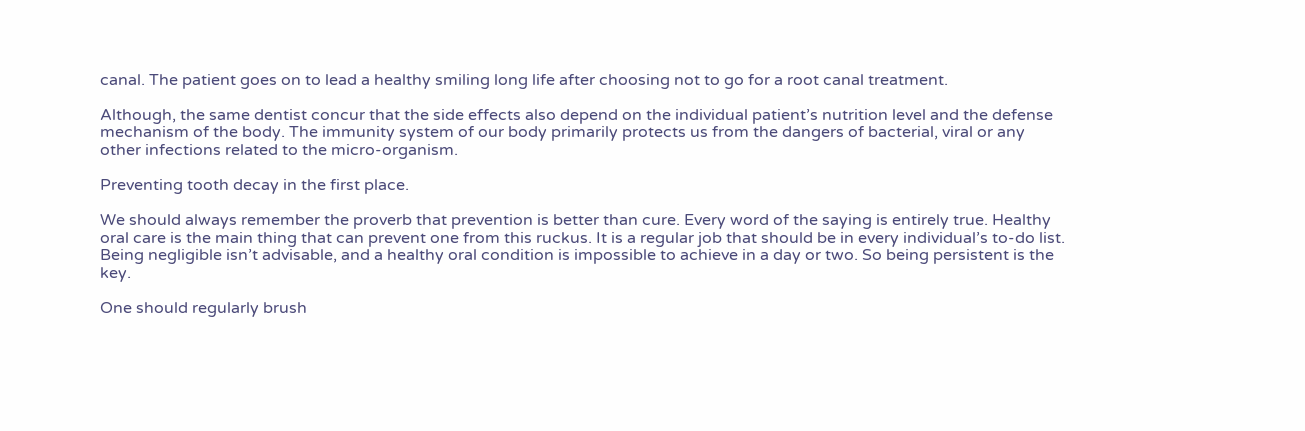canal. The patient goes on to lead a healthy smiling long life after choosing not to go for a root canal treatment.

Although, the same dentist concur that the side effects also depend on the individual patient’s nutrition level and the defense mechanism of the body. The immunity system of our body primarily protects us from the dangers of bacterial, viral or any other infections related to the micro-organism.

Preventing tooth decay in the first place.

We should always remember the proverb that prevention is better than cure. Every word of the saying is entirely true. Healthy oral care is the main thing that can prevent one from this ruckus. It is a regular job that should be in every individual’s to-do list. Being negligible isn’t advisable, and a healthy oral condition is impossible to achieve in a day or two. So being persistent is the key.

One should regularly brush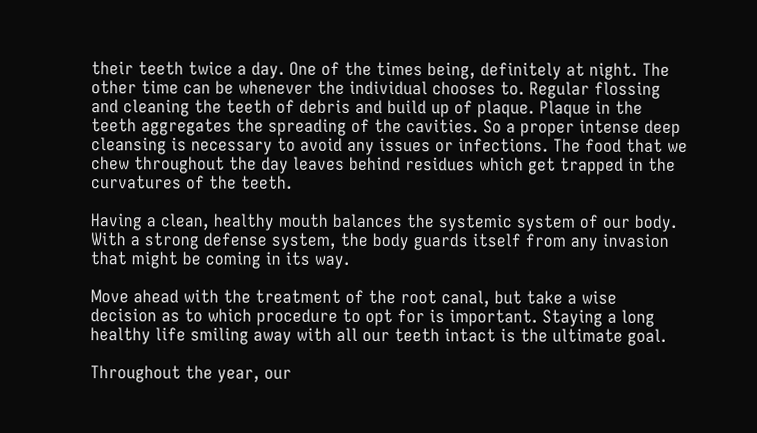their teeth twice a day. One of the times being, definitely at night. The other time can be whenever the individual chooses to. Regular flossing and cleaning the teeth of debris and build up of plaque. Plaque in the teeth aggregates the spreading of the cavities. So a proper intense deep cleansing is necessary to avoid any issues or infections. The food that we chew throughout the day leaves behind residues which get trapped in the curvatures of the teeth.

Having a clean, healthy mouth balances the systemic system of our body. With a strong defense system, the body guards itself from any invasion that might be coming in its way.

Move ahead with the treatment of the root canal, but take a wise decision as to which procedure to opt for is important. Staying a long healthy life smiling away with all our teeth intact is the ultimate goal.

Throughout the year, our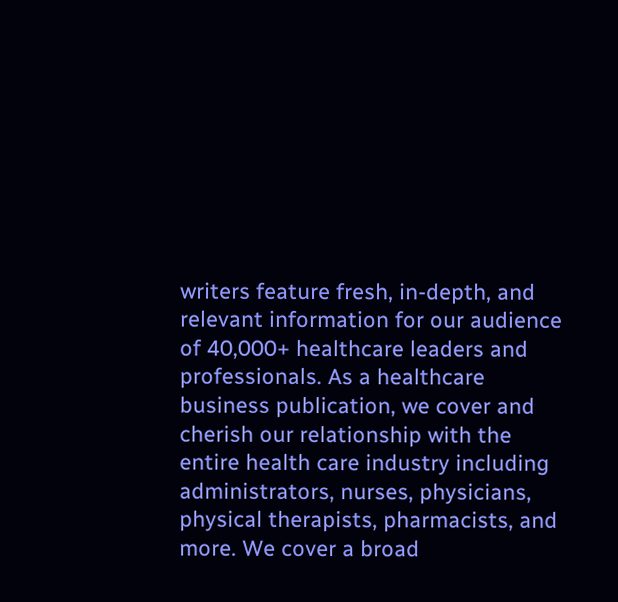writers feature fresh, in-depth, and relevant information for our audience of 40,000+ healthcare leaders and professionals. As a healthcare business publication, we cover and cherish our relationship with the entire health care industry including administrators, nurses, physicians, physical therapists, pharmacists, and more. We cover a broad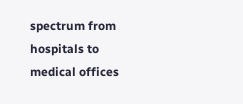spectrum from hospitals to medical offices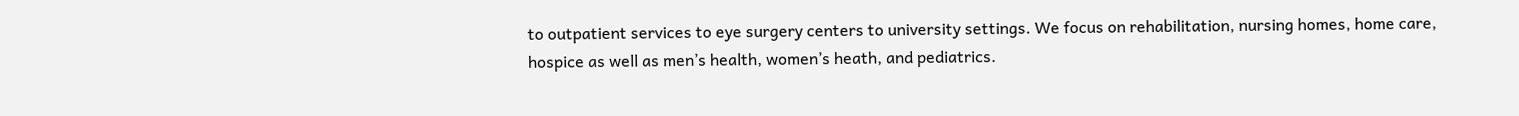to outpatient services to eye surgery centers to university settings. We focus on rehabilitation, nursing homes, home care, hospice as well as men’s health, women’s heath, and pediatrics.